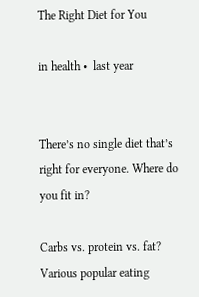The Right Diet for You

in health •  last year


There’s no single diet that’s right for everyone. Where do you fit in?

Carbs vs. protein vs. fat? Various popular eating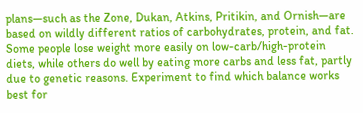plans—such as the Zone, Dukan, Atkins, Pritikin, and Ornish—are based on wildly different ratios of carbohydrates, protein, and fat. Some people lose weight more easily on low-carb/high-protein diets, while others do well by eating more carbs and less fat, partly due to genetic reasons. Experiment to find which balance works best for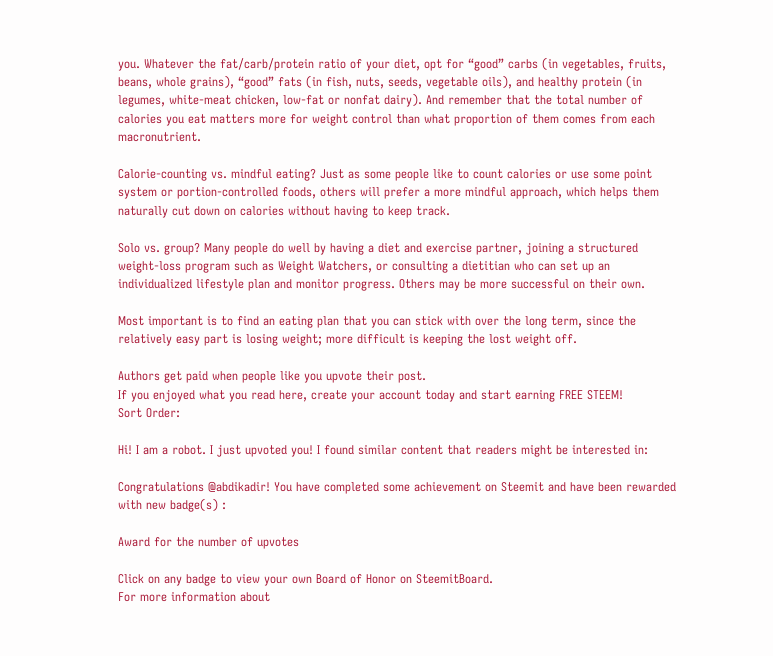you. Whatever the fat/carb/protein ratio of your diet, opt for “good” carbs (in vegetables, fruits, beans, whole grains), “good” fats (in fish, nuts, seeds, vegetable oils), and healthy protein (in legumes, white-meat chicken, low-fat or nonfat dairy). And remember that the total number of calories you eat matters more for weight control than what proportion of them comes from each macronutrient.

Calorie-counting vs. mindful eating? Just as some people like to count calories or use some point system or portion-controlled foods, others will prefer a more mindful approach, which helps them naturally cut down on calories without having to keep track.

Solo vs. group? Many people do well by having a diet and exercise partner, joining a structured weight-loss program such as Weight Watchers, or consulting a dietitian who can set up an individualized lifestyle plan and monitor progress. Others may be more successful on their own.

Most important is to find an eating plan that you can stick with over the long term, since the relatively easy part is losing weight; more difficult is keeping the lost weight off.

Authors get paid when people like you upvote their post.
If you enjoyed what you read here, create your account today and start earning FREE STEEM!
Sort Order:

Hi! I am a robot. I just upvoted you! I found similar content that readers might be interested in:

Congratulations @abdikadir! You have completed some achievement on Steemit and have been rewarded with new badge(s) :

Award for the number of upvotes

Click on any badge to view your own Board of Honor on SteemitBoard.
For more information about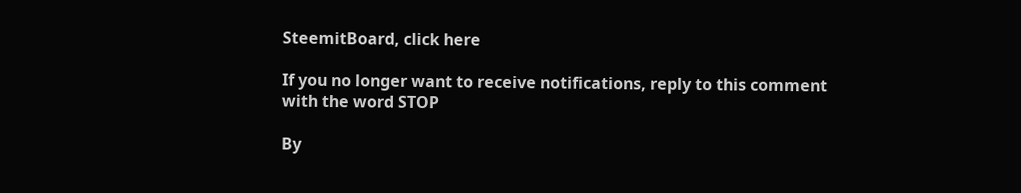SteemitBoard, click here

If you no longer want to receive notifications, reply to this comment with the word STOP

By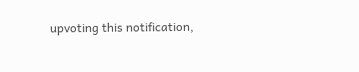upvoting this notification,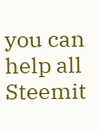you can help all Steemit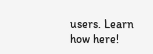users. Learn how here!